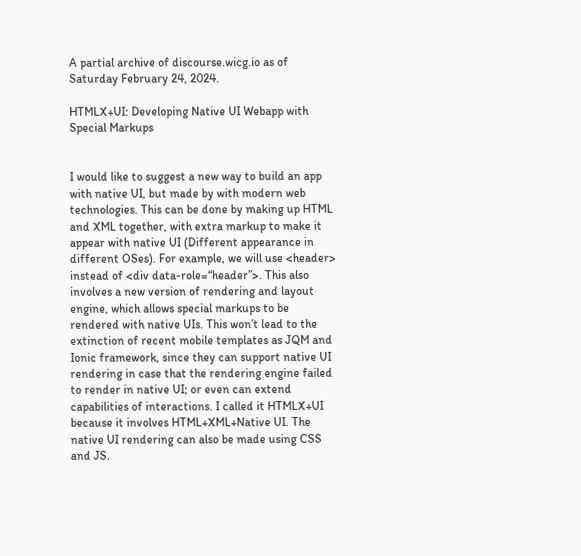A partial archive of discourse.wicg.io as of Saturday February 24, 2024.

HTMLX+UI: Developing Native UI Webapp with Special Markups


I would like to suggest a new way to build an app with native UI, but made by with modern web technologies. This can be done by making up HTML and XML together, with extra markup to make it appear with native UI (Different appearance in different OSes). For example, we will use <header> instead of <div data-role=“header”>. This also involves a new version of rendering and layout engine, which allows special markups to be rendered with native UIs. This won’t lead to the extinction of recent mobile templates as JQM and Ionic framework, since they can support native UI rendering in case that the rendering engine failed to render in native UI; or even can extend capabilities of interactions. I called it HTMLX+UI because it involves HTML+XML+Native UI. The native UI rendering can also be made using CSS and JS.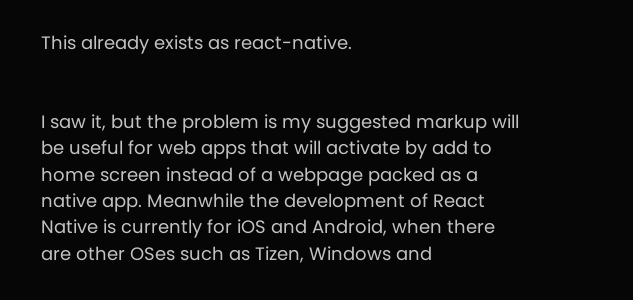This already exists as react-native.


I saw it, but the problem is my suggested markup will be useful for web apps that will activate by add to home screen instead of a webpage packed as a native app. Meanwhile the development of React Native is currently for iOS and Android, when there are other OSes such as Tizen, Windows and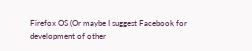Firefox OS (Or maybe I suggest Facebook for development of other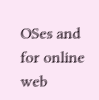OSes and for online web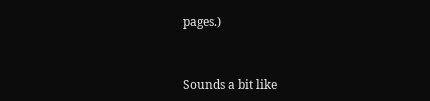pages.)


Sounds a bit like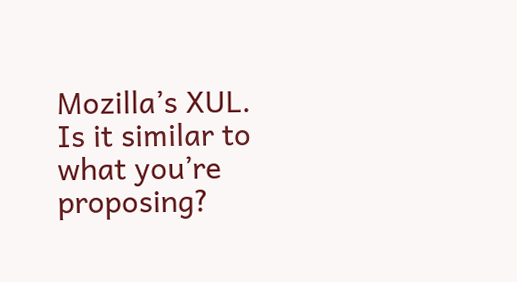Mozilla’s XUL. Is it similar to what you’re proposing?